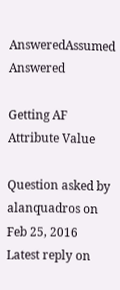AnsweredAssumed Answered

Getting AF Attribute Value

Question asked by alanquadros on Feb 25, 2016
Latest reply on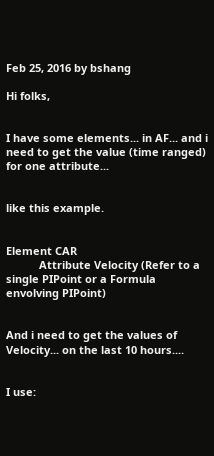Feb 25, 2016 by bshang

Hi folks,


I have some elements... in AF... and i need to get the value (time ranged) for one attribute...


like this example.


Element CAR
           Attribute Velocity (Refer to a single PIPoint or a Formula envolving PIPoint)


And i need to get the values of Velocity... on the last 10 hours....


I use: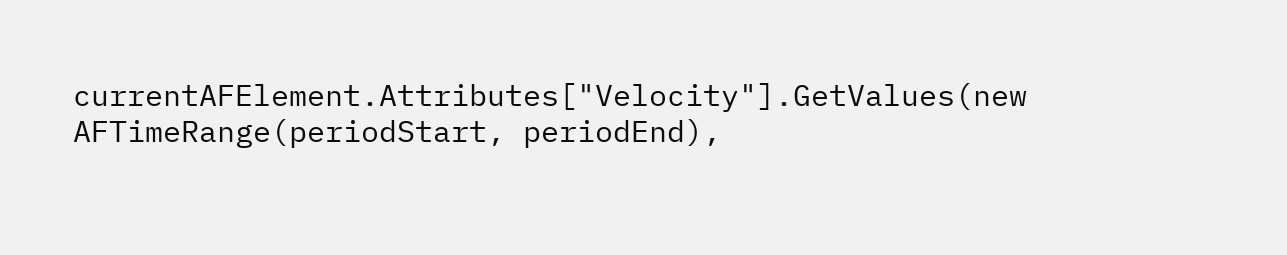currentAFElement.Attributes["Velocity"].GetValues(new AFTimeRange(periodStart, periodEnd),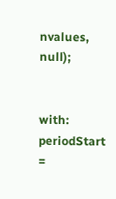nvalues, null);


with: periodStart =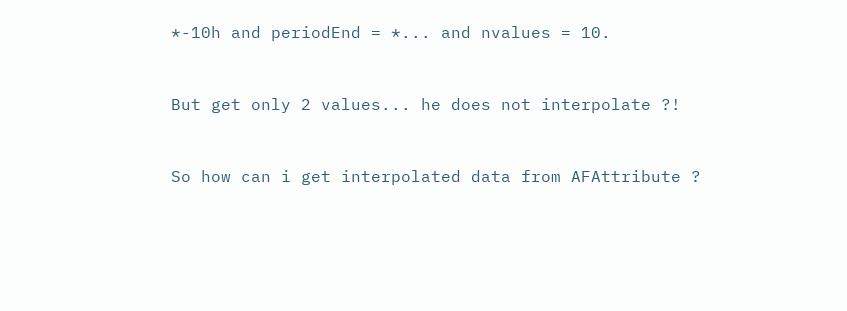*-10h and periodEnd = *... and nvalues = 10.


But get only 2 values... he does not interpolate ?!


So how can i get interpolated data from AFAttribute ?